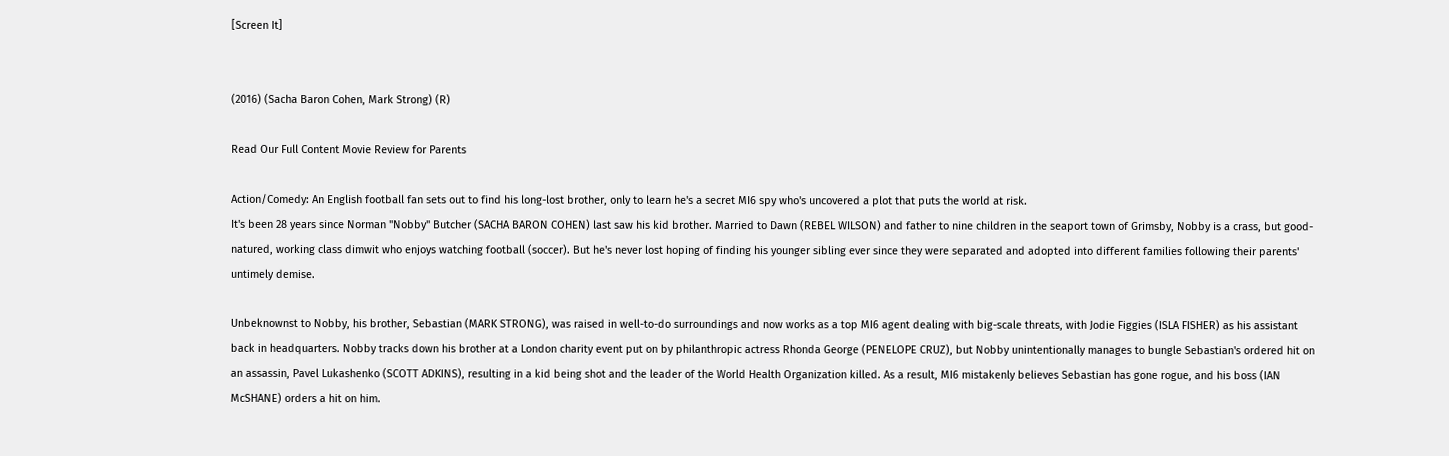[Screen It]


(2016) (Sacha Baron Cohen, Mark Strong) (R)

Read Our Full Content Movie Review for Parents

Action/Comedy: An English football fan sets out to find his long-lost brother, only to learn he's a secret MI6 spy who's uncovered a plot that puts the world at risk.
It's been 28 years since Norman "Nobby" Butcher (SACHA BARON COHEN) last saw his kid brother. Married to Dawn (REBEL WILSON) and father to nine children in the seaport town of Grimsby, Nobby is a crass, but good-natured, working class dimwit who enjoys watching football (soccer). But he's never lost hoping of finding his younger sibling ever since they were separated and adopted into different families following their parents' untimely demise.

Unbeknownst to Nobby, his brother, Sebastian (MARK STRONG), was raised in well-to-do surroundings and now works as a top MI6 agent dealing with big-scale threats, with Jodie Figgies (ISLA FISHER) as his assistant back in headquarters. Nobby tracks down his brother at a London charity event put on by philanthropic actress Rhonda George (PENELOPE CRUZ), but Nobby unintentionally manages to bungle Sebastian's ordered hit on an assassin, Pavel Lukashenko (SCOTT ADKINS), resulting in a kid being shot and the leader of the World Health Organization killed. As a result, MI6 mistakenly believes Sebastian has gone rogue, and his boss (IAN McSHANE) orders a hit on him.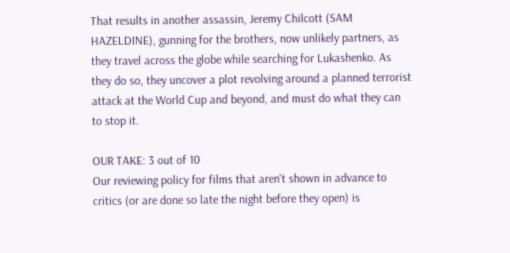That results in another assassin, Jeremy Chilcott (SAM HAZELDINE), gunning for the brothers, now unlikely partners, as they travel across the globe while searching for Lukashenko. As they do so, they uncover a plot revolving around a planned terrorist attack at the World Cup and beyond, and must do what they can to stop it.

OUR TAKE: 3 out of 10
Our reviewing policy for films that aren't shown in advance to critics (or are done so late the night before they open) is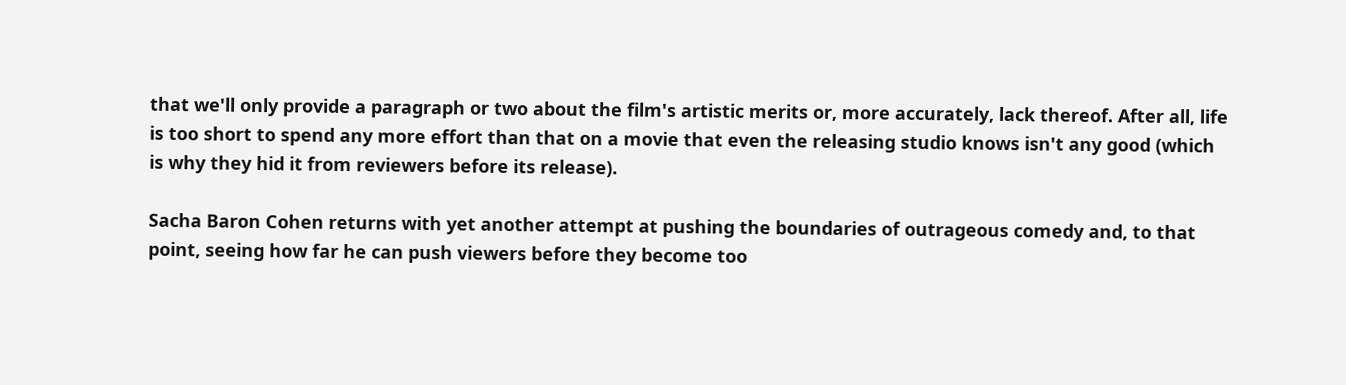that we'll only provide a paragraph or two about the film's artistic merits or, more accurately, lack thereof. After all, life is too short to spend any more effort than that on a movie that even the releasing studio knows isn't any good (which is why they hid it from reviewers before its release).

Sacha Baron Cohen returns with yet another attempt at pushing the boundaries of outrageous comedy and, to that point, seeing how far he can push viewers before they become too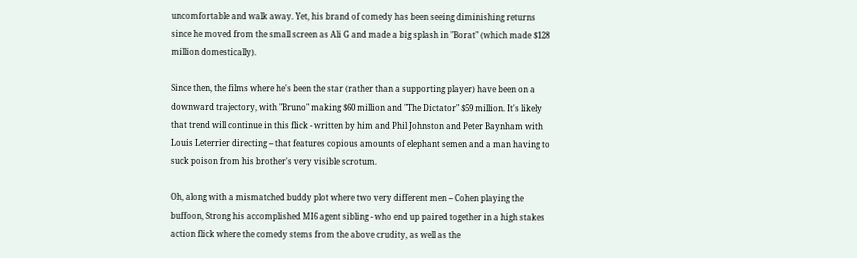uncomfortable and walk away. Yet, his brand of comedy has been seeing diminishing returns since he moved from the small screen as Ali G and made a big splash in "Borat" (which made $128 million domestically).

Since then, the films where he's been the star (rather than a supporting player) have been on a downward trajectory, with "Bruno" making $60 million and "The Dictator" $59 million. It's likely that trend will continue in this flick - written by him and Phil Johnston and Peter Baynham with Louis Leterrier directing -- that features copious amounts of elephant semen and a man having to suck poison from his brother's very visible scrotum.

Oh, along with a mismatched buddy plot where two very different men -- Cohen playing the buffoon, Strong his accomplished MI6 agent sibling - who end up paired together in a high stakes action flick where the comedy stems from the above crudity, as well as the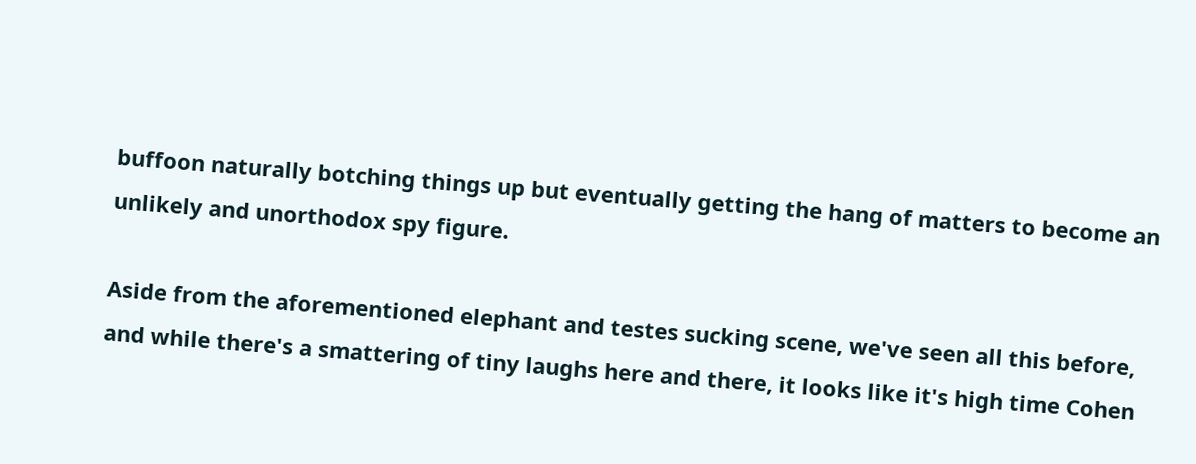buffoon naturally botching things up but eventually getting the hang of matters to become an unlikely and unorthodox spy figure.

Aside from the aforementioned elephant and testes sucking scene, we've seen all this before, and while there's a smattering of tiny laughs here and there, it looks like it's high time Cohen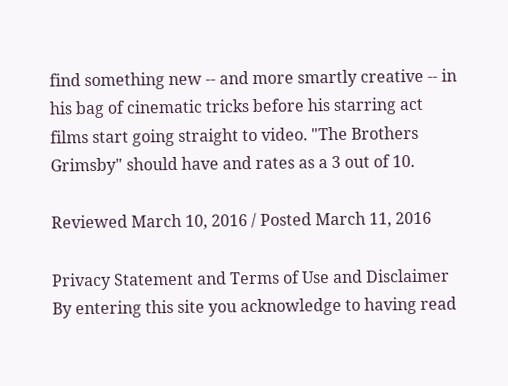find something new -- and more smartly creative -- in his bag of cinematic tricks before his starring act films start going straight to video. "The Brothers Grimsby" should have and rates as a 3 out of 10.

Reviewed March 10, 2016 / Posted March 11, 2016

Privacy Statement and Terms of Use and Disclaimer
By entering this site you acknowledge to having read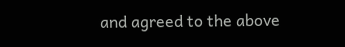and agreed to the above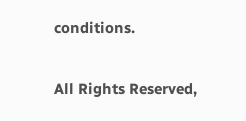conditions.

All Rights Reserved,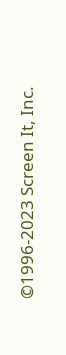©1996-2023 Screen It, Inc.